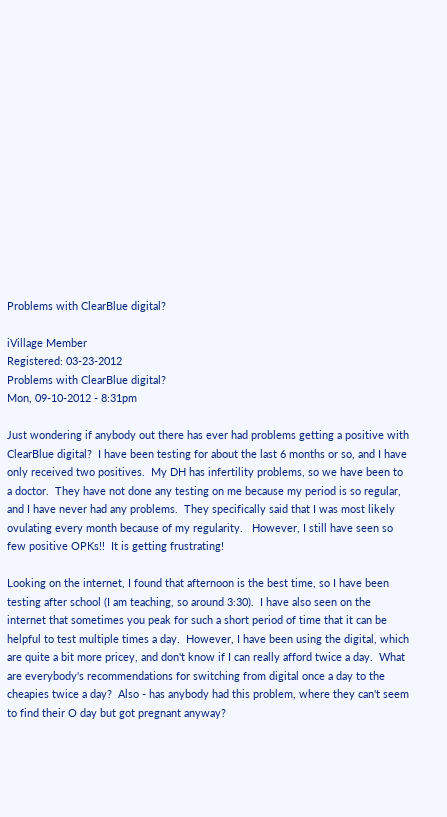Problems with ClearBlue digital?

iVillage Member
Registered: 03-23-2012
Problems with ClearBlue digital?
Mon, 09-10-2012 - 8:31pm

Just wondering if anybody out there has ever had problems getting a positive with ClearBlue digital?  I have been testing for about the last 6 months or so, and I have only received two positives.  My DH has infertility problems, so we have been to a doctor.  They have not done any testing on me because my period is so regular, and I have never had any problems.  They specifically said that I was most likely ovulating every month because of my regularity.   However, I still have seen so few positive OPKs!!  It is getting frustrating!

Looking on the internet, I found that afternoon is the best time, so I have been testing after school (I am teaching, so around 3:30).  I have also seen on the internet that sometimes you peak for such a short period of time that it can be helpful to test multiple times a day.  However, I have been using the digital, which are quite a bit more pricey, and don't know if I can really afford twice a day.  What are everybody's recommendations for switching from digital once a day to the cheapies twice a day?  Also - has anybody had this problem, where they can't seem to find their O day but got pregnant anyway?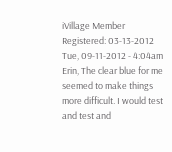iVillage Member
Registered: 03-13-2012
Tue, 09-11-2012 - 4:04am
Erin, The clear blue for me seemed to make things more difficult. I would test and test and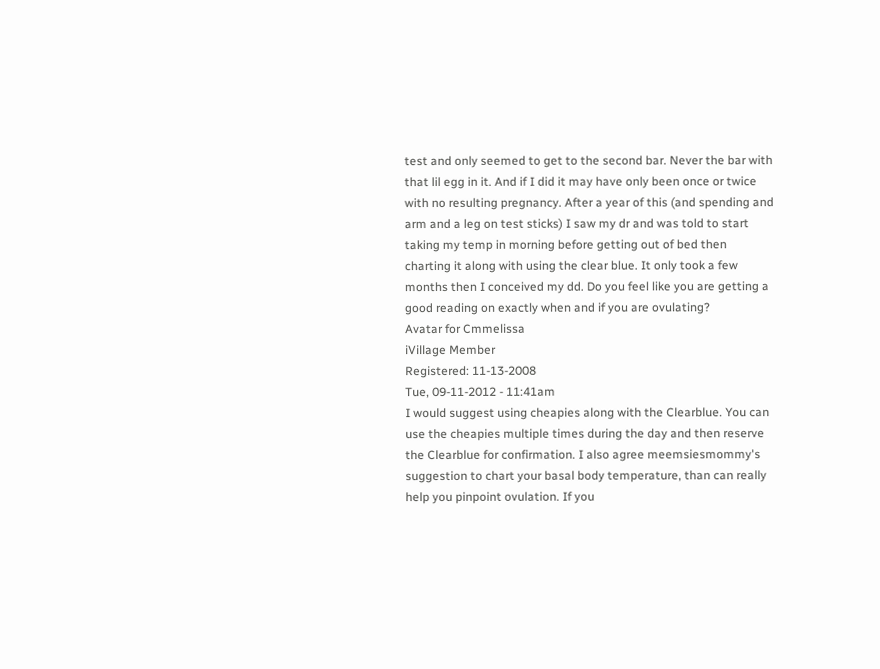test and only seemed to get to the second bar. Never the bar with that lil egg in it. And if I did it may have only been once or twice with no resulting pregnancy. After a year of this (and spending and arm and a leg on test sticks) I saw my dr and was told to start taking my temp in morning before getting out of bed then charting it along with using the clear blue. It only took a few months then I conceived my dd. Do you feel like you are getting a good reading on exactly when and if you are ovulating?
Avatar for Cmmelissa
iVillage Member
Registered: 11-13-2008
Tue, 09-11-2012 - 11:41am
I would suggest using cheapies along with the Clearblue. You can use the cheapies multiple times during the day and then reserve the Clearblue for confirmation. I also agree meemsiesmommy's suggestion to chart your basal body temperature, than can really help you pinpoint ovulation. If you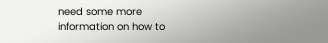need some more information on how to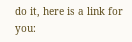do it, here is a link for you: